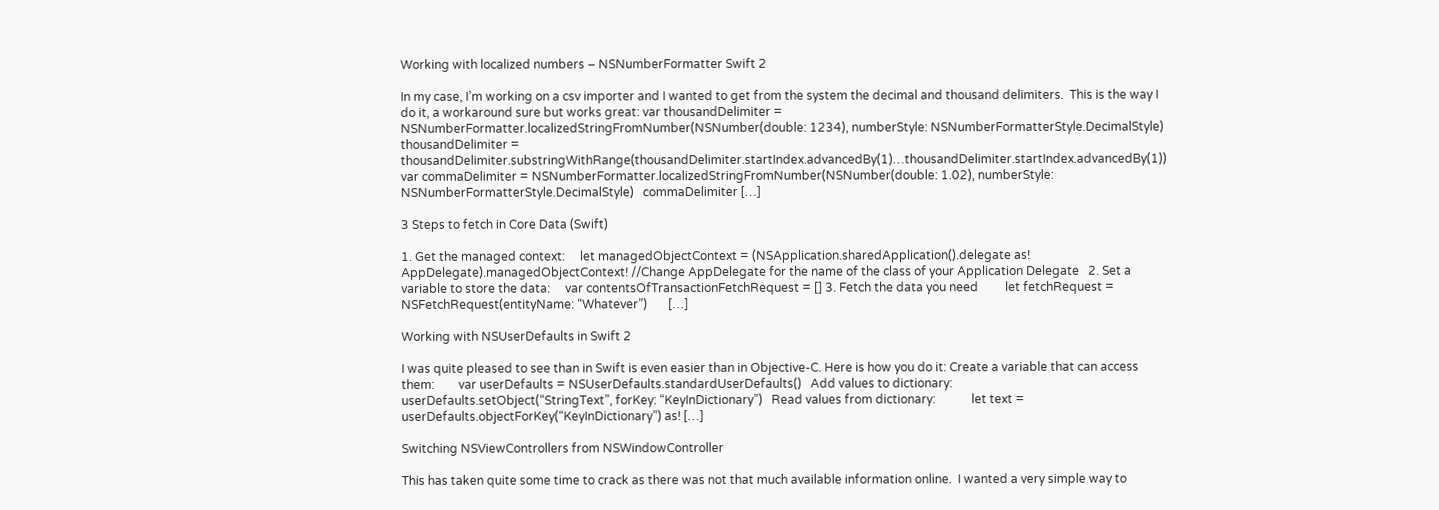Working with localized numbers – NSNumberFormatter Swift 2

In my case, I’m working on a csv importer and I wanted to get from the system the decimal and thousand delimiters.  This is the way I do it, a workaround sure but works great: var thousandDelimiter = NSNumberFormatter.localizedStringFromNumber(NSNumber(double: 1234), numberStyle: NSNumberFormatterStyle.DecimalStyle) thousandDelimiter = thousandDelimiter.substringWithRange(thousandDelimiter.startIndex.advancedBy(1)…thousandDelimiter.startIndex.advancedBy(1))   var commaDelimiter = NSNumberFormatter.localizedStringFromNumber(NSNumber(double: 1.02), numberStyle: NSNumberFormatterStyle.DecimalStyle)   commaDelimiter […]

3 Steps to fetch in Core Data (Swift)

1. Get the managed context:     let managedObjectContext = (NSApplication.sharedApplication().delegate as! AppDelegate).managedObjectContext! //Change AppDelegate for the name of the class of your Application Delegate   2. Set a variable to store the data:     var contentsOfTransactionFetchRequest = [] 3. Fetch the data you need         let fetchRequest = NSFetchRequest(entityName: “Whatever”)       […]

Working with NSUserDefaults in Swift 2

I was quite pleased to see than in Swift is even easier than in Objective-C. Here is how you do it: Create a variable that can access them:        var userDefaults = NSUserDefaults.standardUserDefaults()   Add values to dictionary:       userDefaults.setObject(“StringText”, forKey: “KeyInDictionary”)   Read values from dictionary:            let text = userDefaults.objectForKey(“KeyInDictionary”) as! […]

Switching NSViewControllers from NSWindowController

This has taken quite some time to crack as there was not that much available information online.  I wanted a very simple way to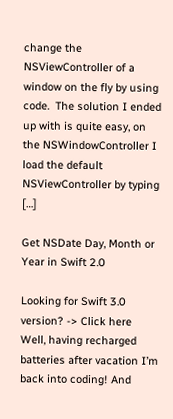change the NSViewController of a window on the fly by using code.  The solution I ended up with is quite easy, on the NSWindowController I load the default NSViewController by typing […]

Get NSDate Day, Month or Year in Swift 2.0

Looking for Swift 3.0 version? -> Click here  Well, having recharged batteries after vacation I’m back into coding! And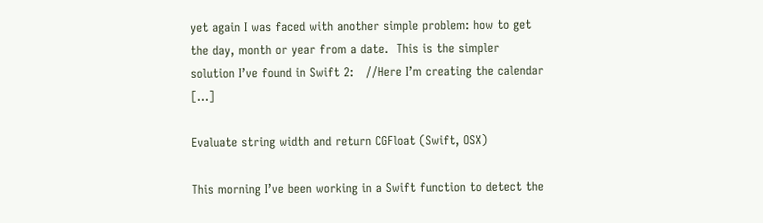yet again I was faced with another simple problem: how to get the day, month or year from a date.  This is the simpler solution I’ve found in Swift 2:   //Here I’m creating the calendar […]

Evaluate string width and return CGFloat (Swift, OSX)

This morning I’ve been working in a Swift function to detect the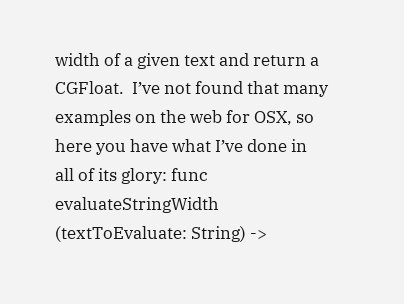width of a given text and return a CGFloat.  I’ve not found that many examples on the web for OSX, so here you have what I’ve done in all of its glory: func evaluateStringWidth (textToEvaluate: String) ->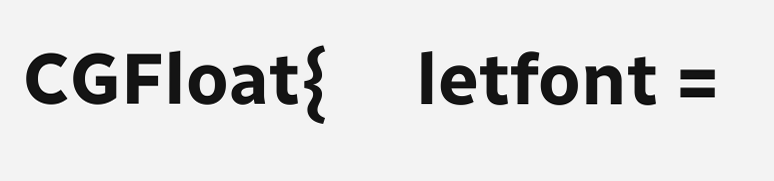CGFloat{     letfont =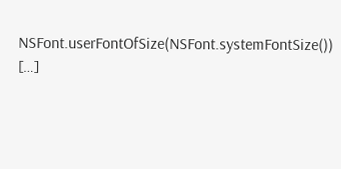NSFont.userFontOfSize(NSFont.systemFontSize()) […]